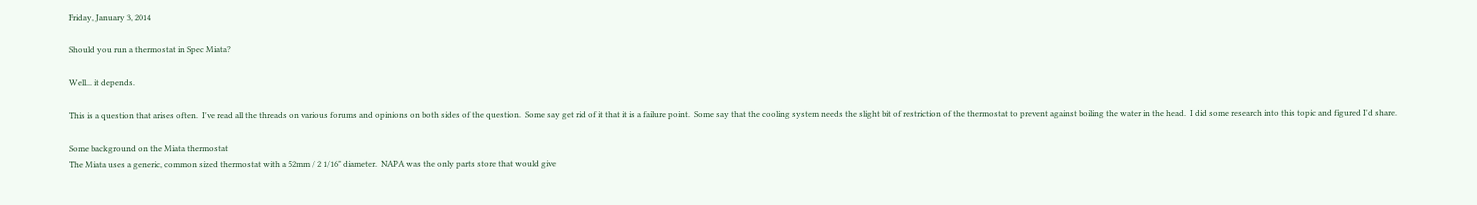Friday, January 3, 2014

Should you run a thermostat in Spec Miata?

Well... it depends.

This is a question that arises often.  I've read all the threads on various forums and opinions on both sides of the question.  Some say get rid of it that it is a failure point.  Some say that the cooling system needs the slight bit of restriction of the thermostat to prevent against boiling the water in the head.  I did some research into this topic and figured I'd share.

Some background on the Miata thermostat
The Miata uses a generic, common sized thermostat with a 52mm / 2 1/16" diameter.  NAPA was the only parts store that would give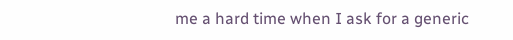me a hard time when I ask for a generic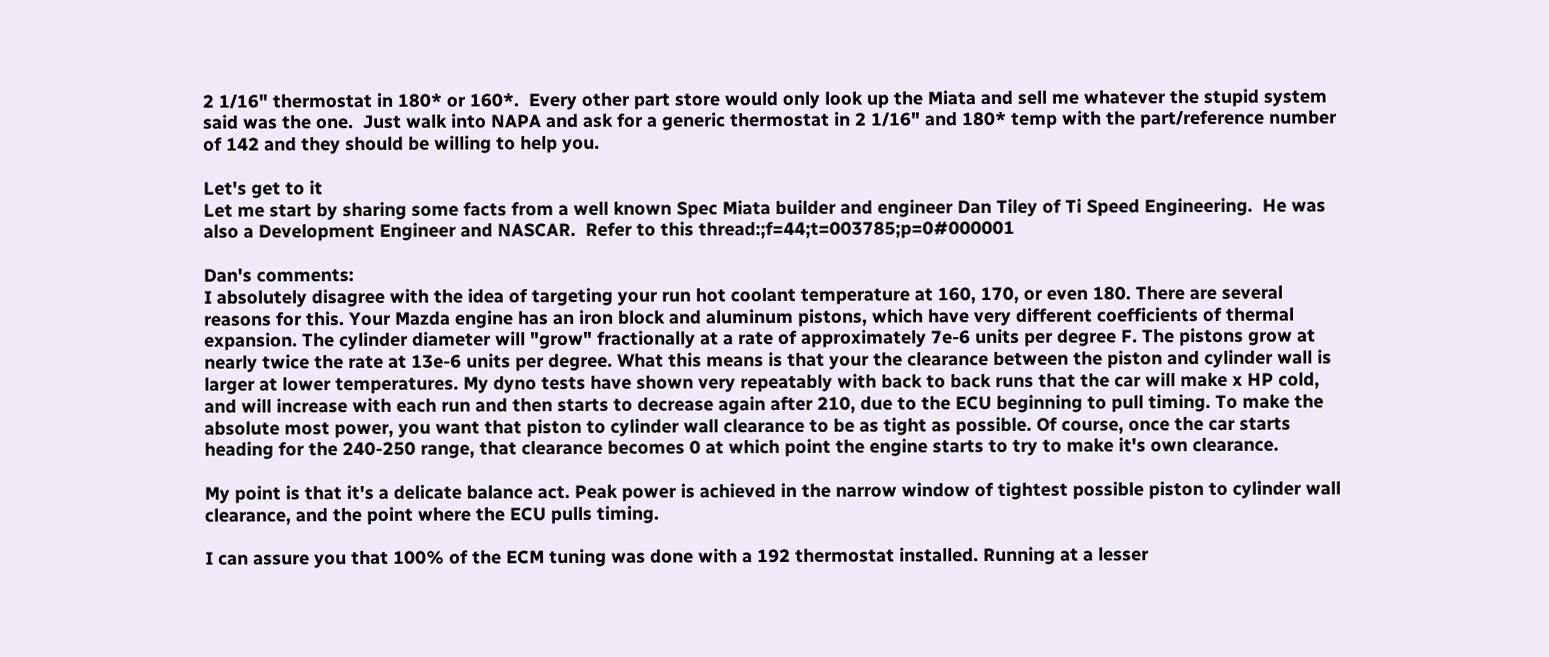2 1/16" thermostat in 180* or 160*.  Every other part store would only look up the Miata and sell me whatever the stupid system said was the one.  Just walk into NAPA and ask for a generic thermostat in 2 1/16" and 180* temp with the part/reference number of 142 and they should be willing to help you.

Let's get to it
Let me start by sharing some facts from a well known Spec Miata builder and engineer Dan Tiley of Ti Speed Engineering.  He was also a Development Engineer and NASCAR.  Refer to this thread:;f=44;t=003785;p=0#000001

Dan's comments:
I absolutely disagree with the idea of targeting your run hot coolant temperature at 160, 170, or even 180. There are several reasons for this. Your Mazda engine has an iron block and aluminum pistons, which have very different coefficients of thermal expansion. The cylinder diameter will "grow" fractionally at a rate of approximately 7e-6 units per degree F. The pistons grow at nearly twice the rate at 13e-6 units per degree. What this means is that your the clearance between the piston and cylinder wall is larger at lower temperatures. My dyno tests have shown very repeatably with back to back runs that the car will make x HP cold, and will increase with each run and then starts to decrease again after 210, due to the ECU beginning to pull timing. To make the absolute most power, you want that piston to cylinder wall clearance to be as tight as possible. Of course, once the car starts heading for the 240-250 range, that clearance becomes 0 at which point the engine starts to try to make it's own clearance.

My point is that it's a delicate balance act. Peak power is achieved in the narrow window of tightest possible piston to cylinder wall clearance, and the point where the ECU pulls timing.

I can assure you that 100% of the ECM tuning was done with a 192 thermostat installed. Running at a lesser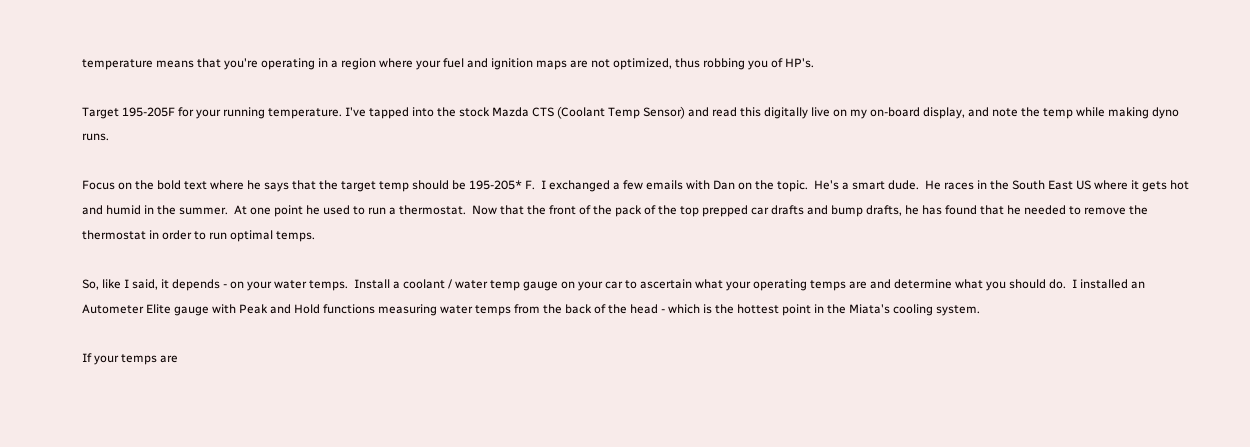temperature means that you're operating in a region where your fuel and ignition maps are not optimized, thus robbing you of HP's.

Target 195-205F for your running temperature. I've tapped into the stock Mazda CTS (Coolant Temp Sensor) and read this digitally live on my on-board display, and note the temp while making dyno runs.

Focus on the bold text where he says that the target temp should be 195-205* F.  I exchanged a few emails with Dan on the topic.  He's a smart dude.  He races in the South East US where it gets hot and humid in the summer.  At one point he used to run a thermostat.  Now that the front of the pack of the top prepped car drafts and bump drafts, he has found that he needed to remove the thermostat in order to run optimal temps.

So, like I said, it depends - on your water temps.  Install a coolant / water temp gauge on your car to ascertain what your operating temps are and determine what you should do.  I installed an Autometer Elite gauge with Peak and Hold functions measuring water temps from the back of the head - which is the hottest point in the Miata's cooling system.

If your temps are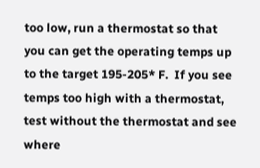too low, run a thermostat so that you can get the operating temps up to the target 195-205* F.  If you see temps too high with a thermostat, test without the thermostat and see where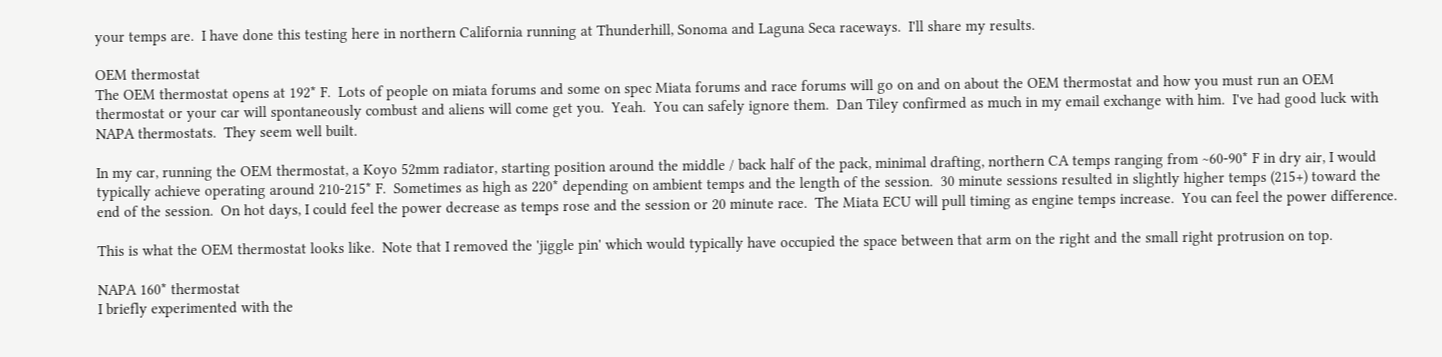your temps are.  I have done this testing here in northern California running at Thunderhill, Sonoma and Laguna Seca raceways.  I'll share my results.

OEM thermostat
The OEM thermostat opens at 192* F.  Lots of people on miata forums and some on spec Miata forums and race forums will go on and on about the OEM thermostat and how you must run an OEM thermostat or your car will spontaneously combust and aliens will come get you.  Yeah.  You can safely ignore them.  Dan Tiley confirmed as much in my email exchange with him.  I've had good luck with NAPA thermostats.  They seem well built.

In my car, running the OEM thermostat, a Koyo 52mm radiator, starting position around the middle / back half of the pack, minimal drafting, northern CA temps ranging from ~60-90* F in dry air, I would typically achieve operating around 210-215* F.  Sometimes as high as 220* depending on ambient temps and the length of the session.  30 minute sessions resulted in slightly higher temps (215+) toward the end of the session.  On hot days, I could feel the power decrease as temps rose and the session or 20 minute race.  The Miata ECU will pull timing as engine temps increase.  You can feel the power difference.

This is what the OEM thermostat looks like.  Note that I removed the 'jiggle pin' which would typically have occupied the space between that arm on the right and the small right protrusion on top.

NAPA 160* thermostat
I briefly experimented with the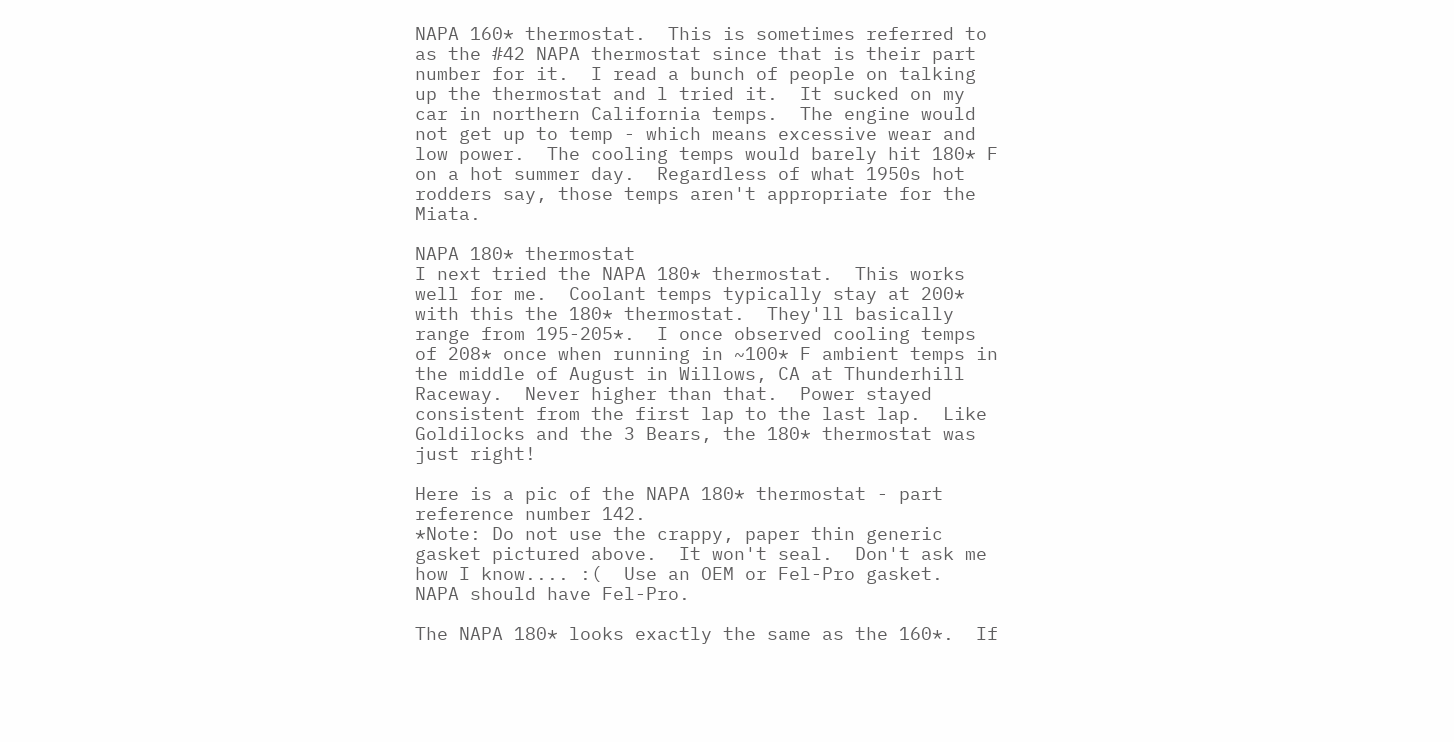NAPA 160* thermostat.  This is sometimes referred to as the #42 NAPA thermostat since that is their part number for it.  I read a bunch of people on talking up the thermostat and l tried it.  It sucked on my car in northern California temps.  The engine would not get up to temp - which means excessive wear and low power.  The cooling temps would barely hit 180* F on a hot summer day.  Regardless of what 1950s hot rodders say, those temps aren't appropriate for the Miata.

NAPA 180* thermostat
I next tried the NAPA 180* thermostat.  This works well for me.  Coolant temps typically stay at 200* with this the 180* thermostat.  They'll basically range from 195-205*.  I once observed cooling temps of 208* once when running in ~100* F ambient temps in the middle of August in Willows, CA at Thunderhill Raceway.  Never higher than that.  Power stayed consistent from the first lap to the last lap.  Like Goldilocks and the 3 Bears, the 180* thermostat was just right!

Here is a pic of the NAPA 180* thermostat - part reference number 142.
*Note: Do not use the crappy, paper thin generic gasket pictured above.  It won't seal.  Don't ask me how I know.... :(  Use an OEM or Fel-Pro gasket.  NAPA should have Fel-Pro.

The NAPA 180* looks exactly the same as the 160*.  If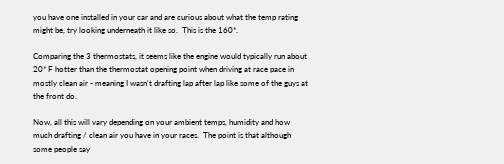you have one installed in your car and are curious about what the temp rating might be, try looking underneath it like so.  This is the 160*.

Comparing the 3 thermostats, it seems like the engine would typically run about 20* F hotter than the thermostat opening point when driving at race pace in mostly clean air - meaning I wasn't drafting lap after lap like some of the guys at the front do.

Now, all this will vary depending on your ambient temps, humidity and how much drafting / clean air you have in your races.  The point is that although some people say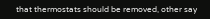that thermostats should be removed, other say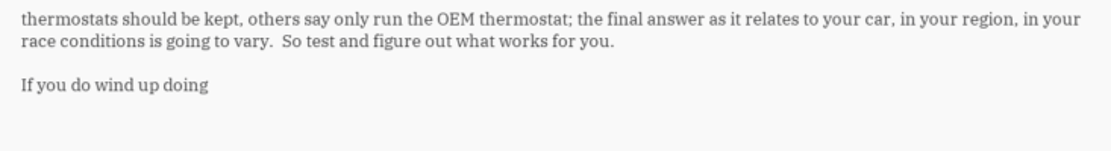thermostats should be kept, others say only run the OEM thermostat; the final answer as it relates to your car, in your region, in your race conditions is going to vary.  So test and figure out what works for you.

If you do wind up doing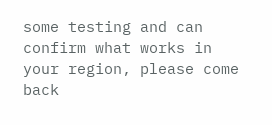some testing and can confirm what works in your region, please come back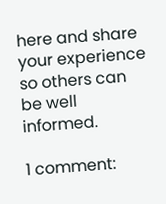here and share your experience so others can be well informed.

1 comment: